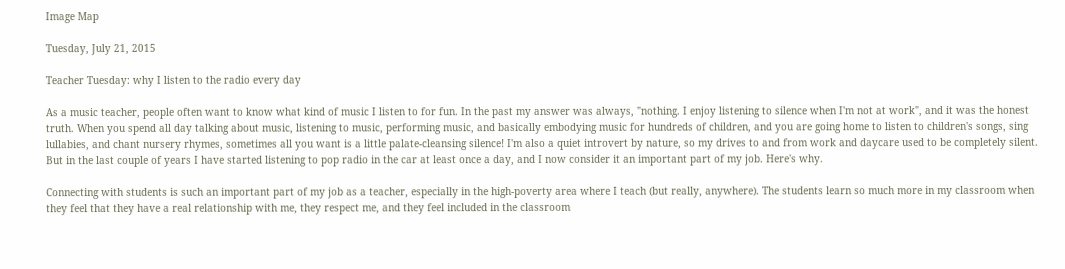Image Map

Tuesday, July 21, 2015

Teacher Tuesday: why I listen to the radio every day

As a music teacher, people often want to know what kind of music I listen to for fun. In the past my answer was always, "nothing. I enjoy listening to silence when I'm not at work", and it was the honest truth. When you spend all day talking about music, listening to music, performing music, and basically embodying music for hundreds of children, and you are going home to listen to children's songs, sing lullabies, and chant nursery rhymes, sometimes all you want is a little palate-cleansing silence! I'm also a quiet introvert by nature, so my drives to and from work and daycare used to be completely silent. But in the last couple of years I have started listening to pop radio in the car at least once a day, and I now consider it an important part of my job. Here's why.

Connecting with students is such an important part of my job as a teacher, especially in the high-poverty area where I teach (but really, anywhere). The students learn so much more in my classroom when they feel that they have a real relationship with me, they respect me, and they feel included in the classroom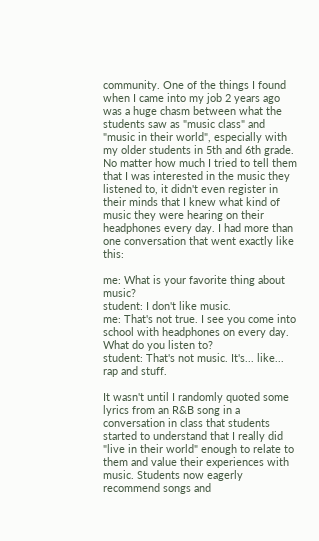community. One of the things I found when I came into my job 2 years ago was a huge chasm between what the students saw as "music class" and "music in their world", especially with my older students in 5th and 6th grade. No matter how much I tried to tell them that I was interested in the music they listened to, it didn't even register in their minds that I knew what kind of music they were hearing on their headphones every day. I had more than one conversation that went exactly like this:

me: What is your favorite thing about music?
student: I don't like music.
me: That's not true. I see you come into school with headphones on every day. What do you listen to?
student: That's not music. It's... like... rap and stuff.

It wasn't until I randomly quoted some lyrics from an R&B song in a conversation in class that students started to understand that I really did "live in their world" enough to relate to them and value their experiences with music. Students now eagerly recommend songs and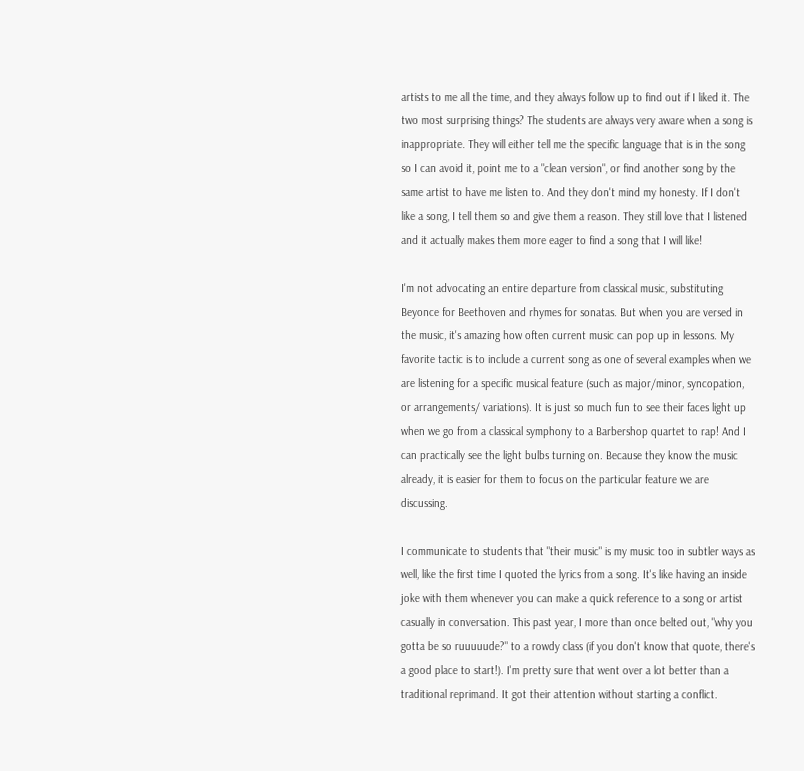artists to me all the time, and they always follow up to find out if I liked it. The two most surprising things? The students are always very aware when a song is inappropriate. They will either tell me the specific language that is in the song so I can avoid it, point me to a "clean version", or find another song by the same artist to have me listen to. And they don't mind my honesty. If I don't like a song, I tell them so and give them a reason. They still love that I listened and it actually makes them more eager to find a song that I will like!

I'm not advocating an entire departure from classical music, substituting Beyonce for Beethoven and rhymes for sonatas. But when you are versed in the music, it's amazing how often current music can pop up in lessons. My favorite tactic is to include a current song as one of several examples when we are listening for a specific musical feature (such as major/minor, syncopation, or arrangements/ variations). It is just so much fun to see their faces light up when we go from a classical symphony to a Barbershop quartet to rap! And I can practically see the light bulbs turning on. Because they know the music already, it is easier for them to focus on the particular feature we are discussing.

I communicate to students that "their music" is my music too in subtler ways as well, like the first time I quoted the lyrics from a song. It's like having an inside joke with them whenever you can make a quick reference to a song or artist casually in conversation. This past year, I more than once belted out, "why you gotta be so ruuuuude?" to a rowdy class (if you don't know that quote, there's a good place to start!). I'm pretty sure that went over a lot better than a traditional reprimand. It got their attention without starting a conflict.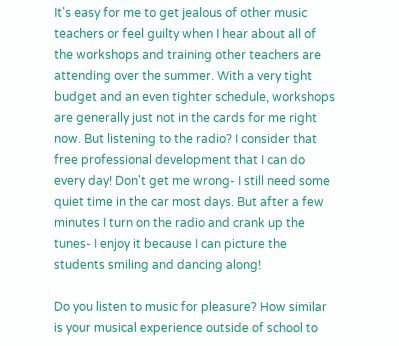It's easy for me to get jealous of other music teachers or feel guilty when I hear about all of the workshops and training other teachers are attending over the summer. With a very tight budget and an even tighter schedule, workshops are generally just not in the cards for me right now. But listening to the radio? I consider that free professional development that I can do every day! Don't get me wrong- I still need some quiet time in the car most days. But after a few minutes I turn on the radio and crank up the tunes- I enjoy it because I can picture the students smiling and dancing along!

Do you listen to music for pleasure? How similar is your musical experience outside of school to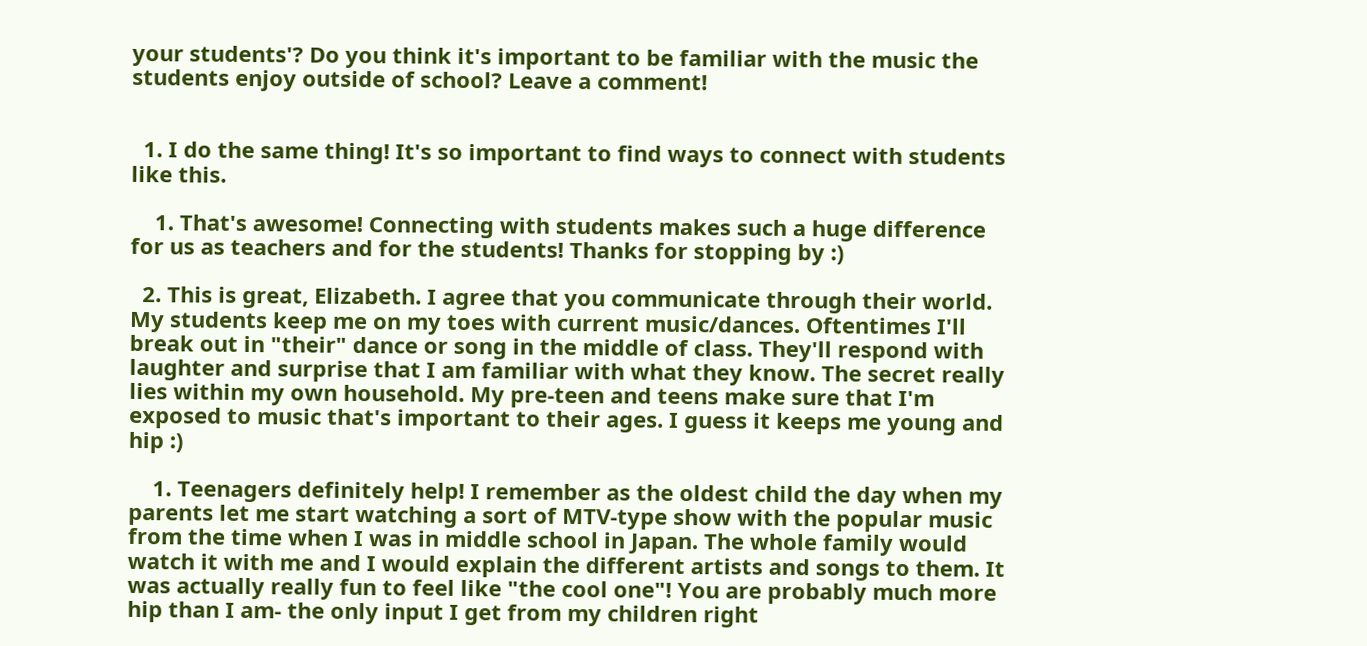your students'? Do you think it's important to be familiar with the music the students enjoy outside of school? Leave a comment!


  1. I do the same thing! It's so important to find ways to connect with students like this.

    1. That's awesome! Connecting with students makes such a huge difference for us as teachers and for the students! Thanks for stopping by :)

  2. This is great, Elizabeth. I agree that you communicate through their world. My students keep me on my toes with current music/dances. Oftentimes I'll break out in "their" dance or song in the middle of class. They'll respond with laughter and surprise that I am familiar with what they know. The secret really lies within my own household. My pre-teen and teens make sure that I'm exposed to music that's important to their ages. I guess it keeps me young and hip :)

    1. Teenagers definitely help! I remember as the oldest child the day when my parents let me start watching a sort of MTV-type show with the popular music from the time when I was in middle school in Japan. The whole family would watch it with me and I would explain the different artists and songs to them. It was actually really fun to feel like "the cool one"! You are probably much more hip than I am- the only input I get from my children right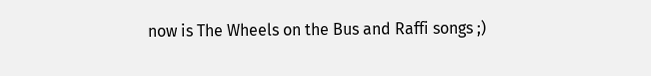now is The Wheels on the Bus and Raffi songs ;)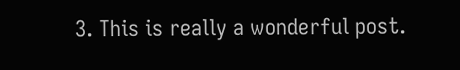3. This is really a wonderful post.